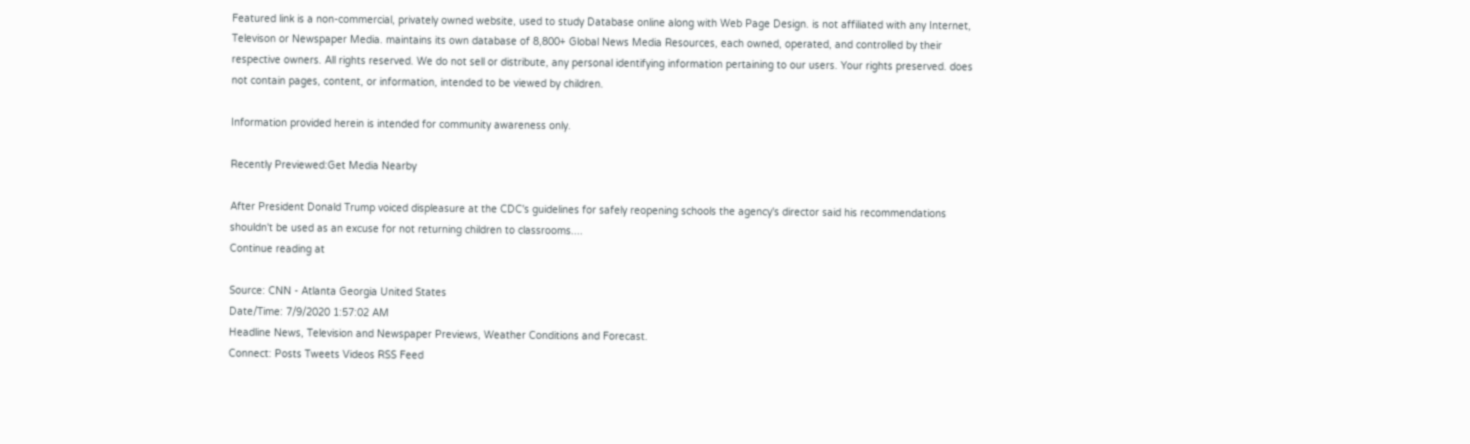Featured link is a non-commercial, privately owned website, used to study Database online along with Web Page Design. is not affiliated with any Internet, Televison or Newspaper Media. maintains its own database of 8,800+ Global News Media Resources, each owned, operated, and controlled by their respective owners. All rights reserved. We do not sell or distribute, any personal identifying information pertaining to our users. Your rights preserved. does not contain pages, content, or information, intended to be viewed by children.

Information provided herein is intended for community awareness only.

Recently Previewed:Get Media Nearby

After President Donald Trump voiced displeasure at the CDC's guidelines for safely reopening schools the agency's director said his recommendations shouldn't be used as an excuse for not returning children to classrooms....
Continue reading at

Source: CNN - Atlanta Georgia United States
Date/Time: 7/9/2020 1:57:02 AM
Headline News, Television and Newspaper Previews, Weather Conditions and Forecast.
Connect: Posts Tweets Videos RSS Feed